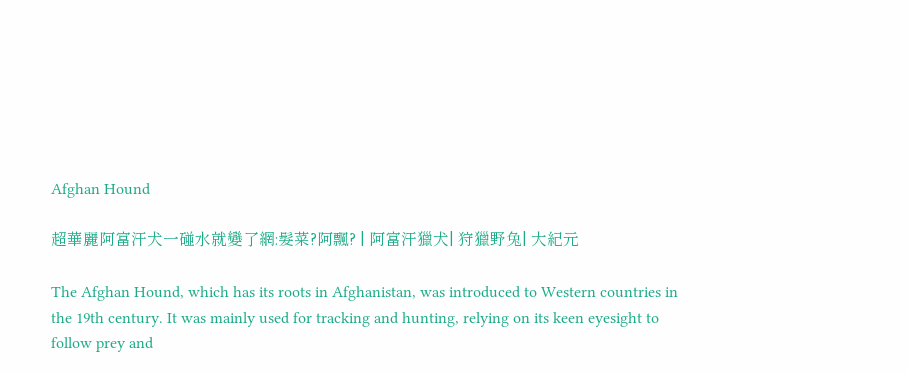Afghan Hound

超華麗阿富汗犬一碰水就變了網:髮菜?阿飄? | 阿富汗獵犬| 狩獵野兔| 大紀元

The Afghan Hound, which has its roots in Afghanistan, was introduced to Western countries in the 19th century. It was mainly used for tracking and hunting, relying on its keen eyesight to follow prey and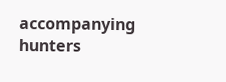accompanying hunters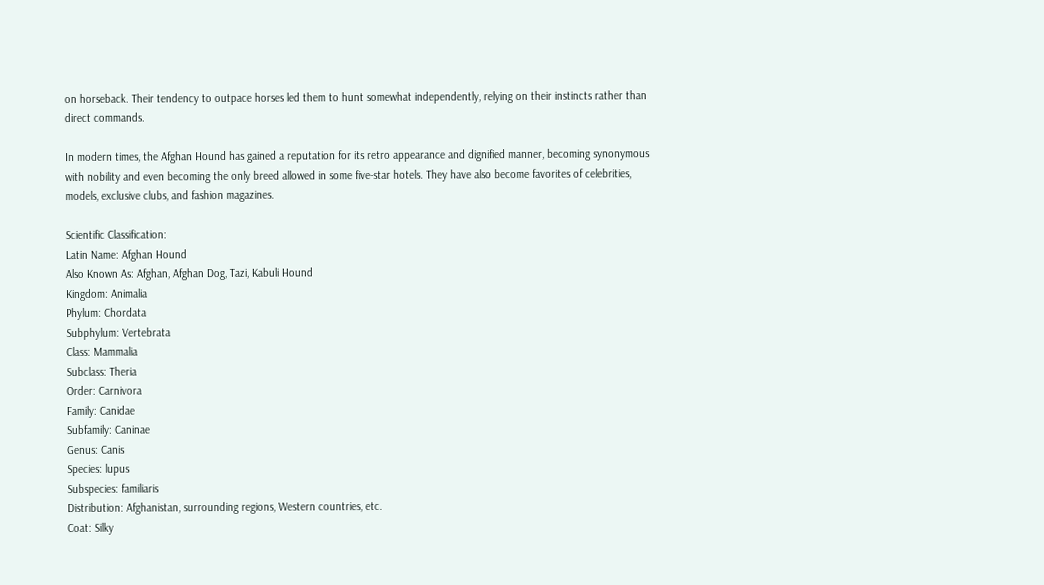on horseback. Their tendency to outpace horses led them to hunt somewhat independently, relying on their instincts rather than direct commands.

In modern times, the Afghan Hound has gained a reputation for its retro appearance and dignified manner, becoming synonymous with nobility and even becoming the only breed allowed in some five-star hotels. They have also become favorites of celebrities, models, exclusive clubs, and fashion magazines.

Scientific Classification:
Latin Name: Afghan Hound
Also Known As: Afghan, Afghan Dog, Tazi, Kabuli Hound
Kingdom: Animalia
Phylum: Chordata
Subphylum: Vertebrata
Class: Mammalia
Subclass: Theria
Order: Carnivora
Family: Canidae
Subfamily: Caninae
Genus: Canis
Species: lupus
Subspecies: familiaris
Distribution: Afghanistan, surrounding regions, Western countries, etc.
Coat: Silky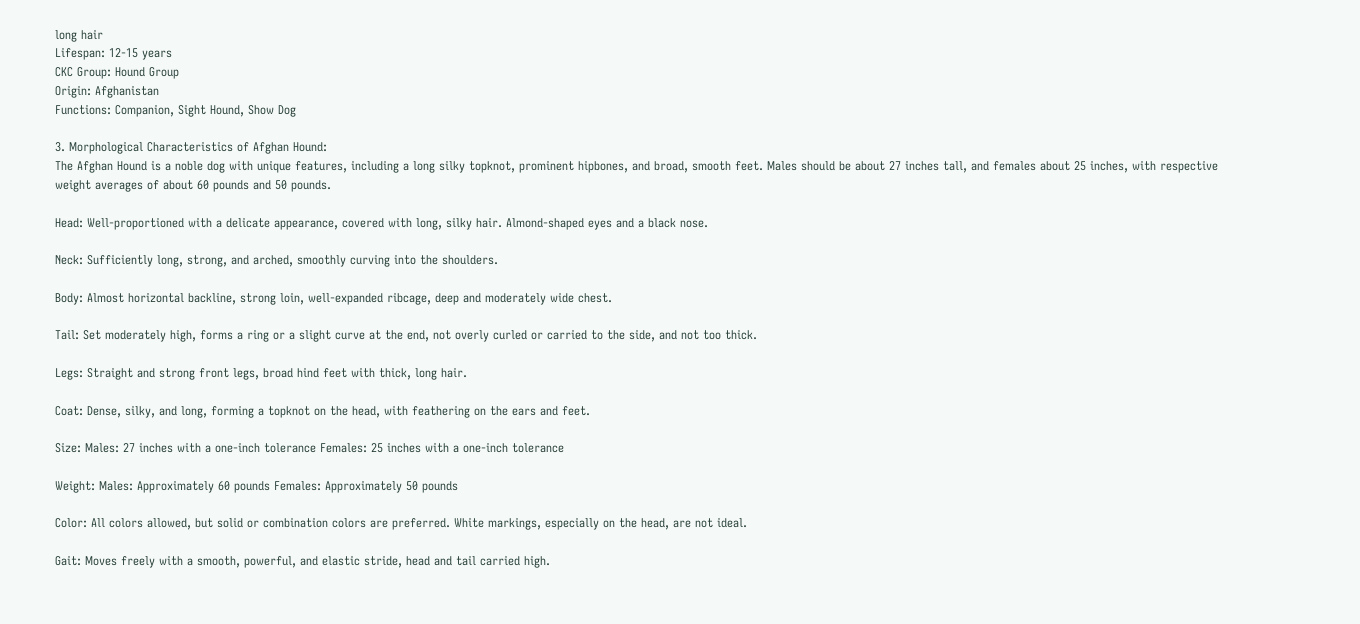long hair
Lifespan: 12-15 years
CKC Group: Hound Group
Origin: Afghanistan
Functions: Companion, Sight Hound, Show Dog

3. Morphological Characteristics of Afghan Hound:
The Afghan Hound is a noble dog with unique features, including a long silky topknot, prominent hipbones, and broad, smooth feet. Males should be about 27 inches tall, and females about 25 inches, with respective weight averages of about 60 pounds and 50 pounds.

Head: Well-proportioned with a delicate appearance, covered with long, silky hair. Almond-shaped eyes and a black nose.

Neck: Sufficiently long, strong, and arched, smoothly curving into the shoulders.

Body: Almost horizontal backline, strong loin, well-expanded ribcage, deep and moderately wide chest.

Tail: Set moderately high, forms a ring or a slight curve at the end, not overly curled or carried to the side, and not too thick.

Legs: Straight and strong front legs, broad hind feet with thick, long hair.

Coat: Dense, silky, and long, forming a topknot on the head, with feathering on the ears and feet.

Size: Males: 27 inches with a one-inch tolerance Females: 25 inches with a one-inch tolerance

Weight: Males: Approximately 60 pounds Females: Approximately 50 pounds

Color: All colors allowed, but solid or combination colors are preferred. White markings, especially on the head, are not ideal.

Gait: Moves freely with a smooth, powerful, and elastic stride, head and tail carried high.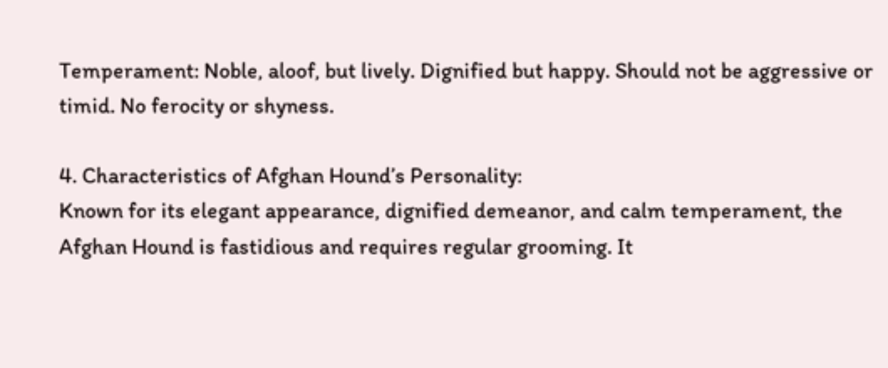Temperament: Noble, aloof, but lively. Dignified but happy. Should not be aggressive or timid. No ferocity or shyness.

4. Characteristics of Afghan Hound’s Personality:
Known for its elegant appearance, dignified demeanor, and calm temperament, the Afghan Hound is fastidious and requires regular grooming. It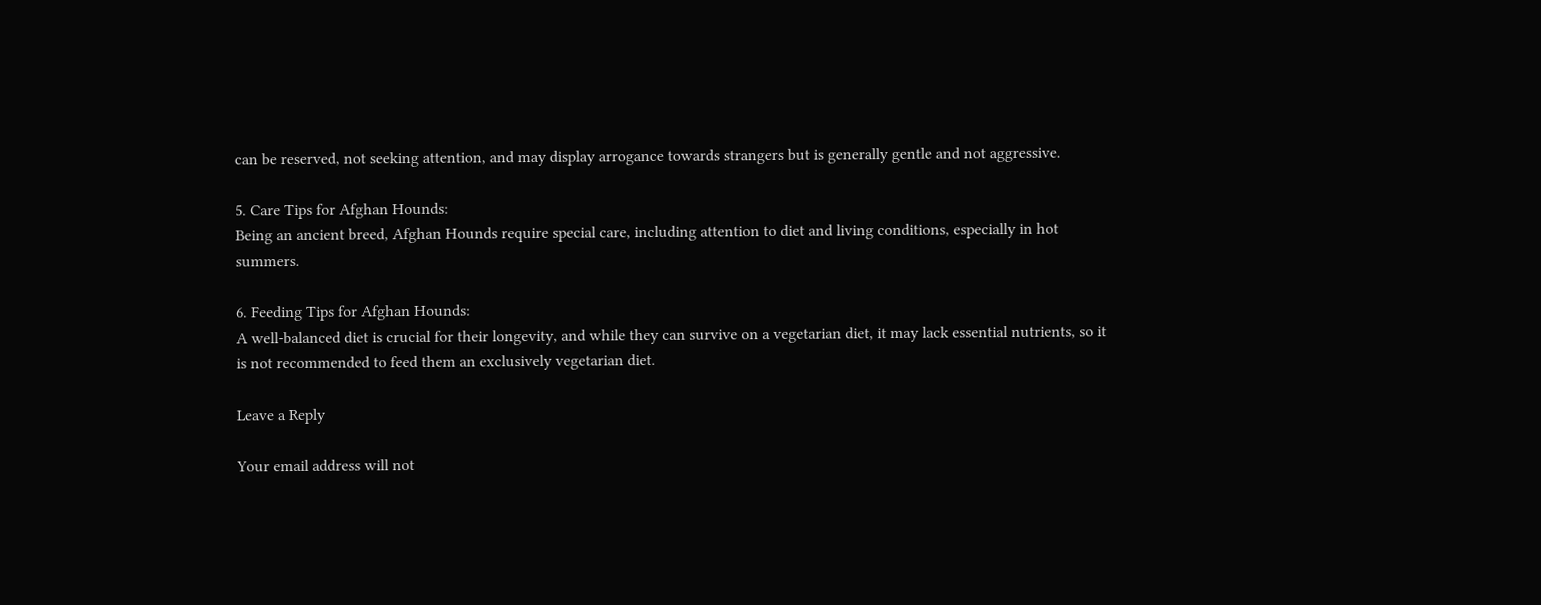can be reserved, not seeking attention, and may display arrogance towards strangers but is generally gentle and not aggressive.

5. Care Tips for Afghan Hounds:
Being an ancient breed, Afghan Hounds require special care, including attention to diet and living conditions, especially in hot summers.

6. Feeding Tips for Afghan Hounds:
A well-balanced diet is crucial for their longevity, and while they can survive on a vegetarian diet, it may lack essential nutrients, so it is not recommended to feed them an exclusively vegetarian diet.

Leave a Reply

Your email address will not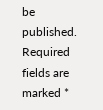be published. Required fields are marked *